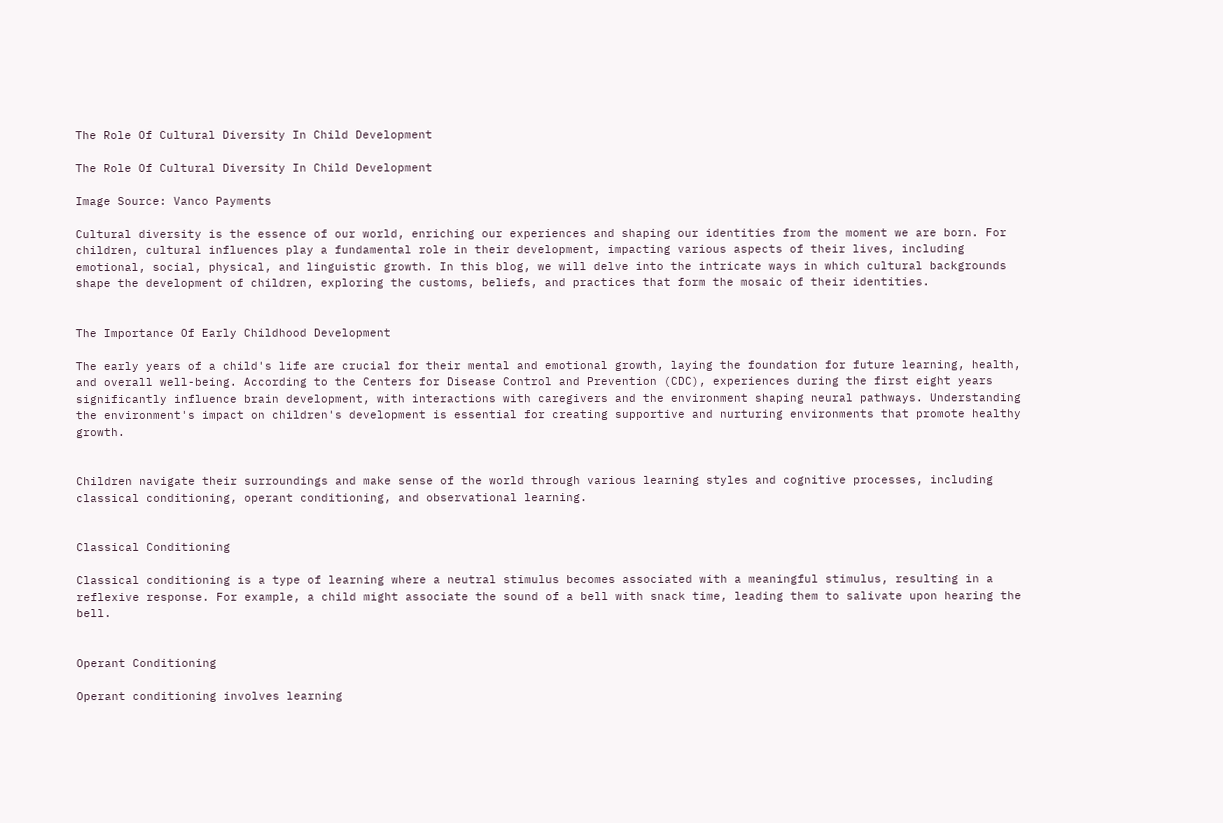The Role Of Cultural Diversity In Child Development

The Role Of Cultural Diversity In Child Development

Image Source: Vanco Payments

Cultural diversity is the essence of our world, enriching our experiences and shaping our identities from the moment we are born. For children, cultural influences play a fundamental role in their development, impacting various aspects of their lives, including emotional, social, physical, and linguistic growth. In this blog, we will delve into the intricate ways in which cultural backgrounds shape the development of children, exploring the customs, beliefs, and practices that form the mosaic of their identities.


The Importance Of Early Childhood Development

The early years of a child's life are crucial for their mental and emotional growth, laying the foundation for future learning, health, and overall well-being. According to the Centers for Disease Control and Prevention (CDC), experiences during the first eight years significantly influence brain development, with interactions with caregivers and the environment shaping neural pathways. Understanding the environment's impact on children's development is essential for creating supportive and nurturing environments that promote healthy growth.


Children navigate their surroundings and make sense of the world through various learning styles and cognitive processes, including classical conditioning, operant conditioning, and observational learning.


Classical Conditioning

Classical conditioning is a type of learning where a neutral stimulus becomes associated with a meaningful stimulus, resulting in a reflexive response. For example, a child might associate the sound of a bell with snack time, leading them to salivate upon hearing the bell.


Operant Conditioning

Operant conditioning involves learning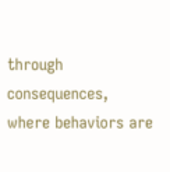through consequences, where behaviors are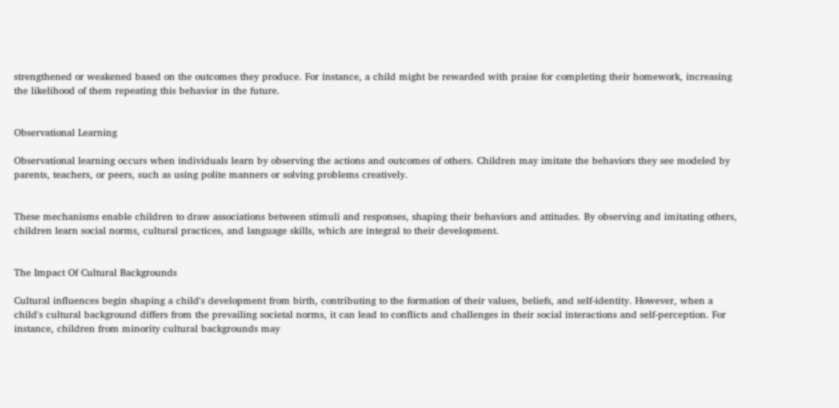strengthened or weakened based on the outcomes they produce. For instance, a child might be rewarded with praise for completing their homework, increasing the likelihood of them repeating this behavior in the future.


Observational Learning

Observational learning occurs when individuals learn by observing the actions and outcomes of others. Children may imitate the behaviors they see modeled by parents, teachers, or peers, such as using polite manners or solving problems creatively.


These mechanisms enable children to draw associations between stimuli and responses, shaping their behaviors and attitudes. By observing and imitating others, children learn social norms, cultural practices, and language skills, which are integral to their development.


The Impact Of Cultural Backgrounds

Cultural influences begin shaping a child's development from birth, contributing to the formation of their values, beliefs, and self-identity. However, when a child's cultural background differs from the prevailing societal norms, it can lead to conflicts and challenges in their social interactions and self-perception. For instance, children from minority cultural backgrounds may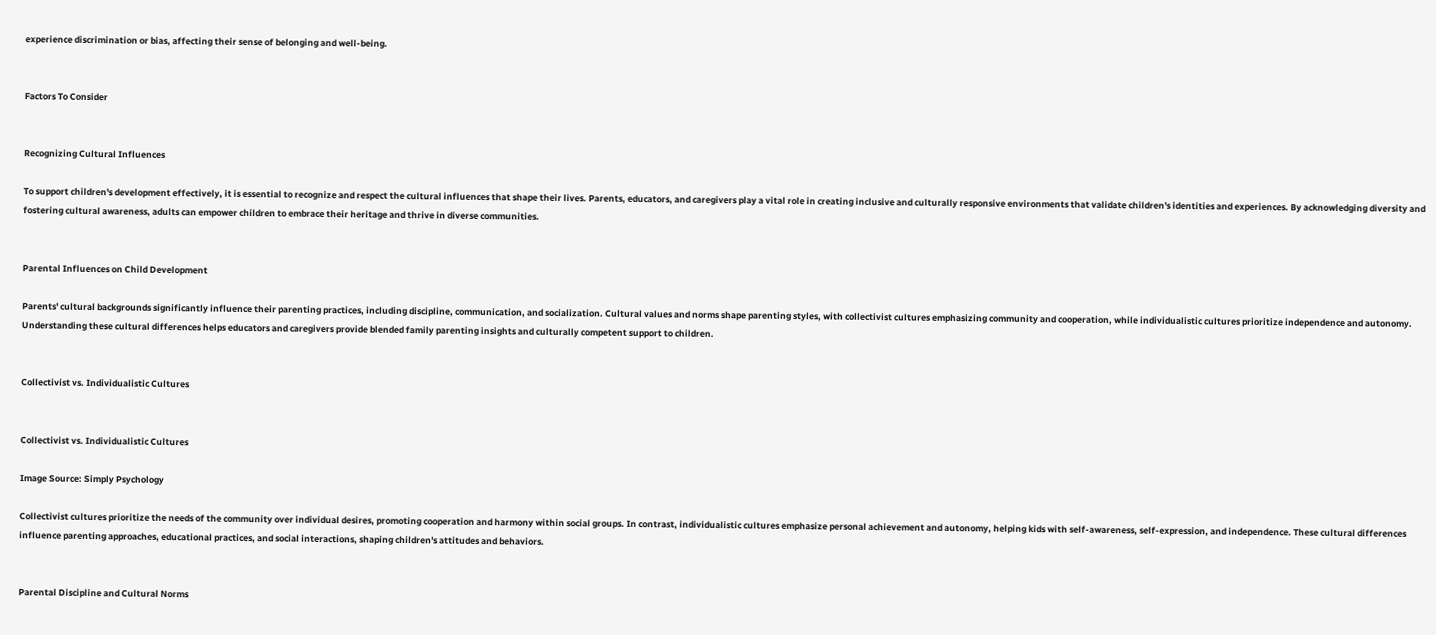experience discrimination or bias, affecting their sense of belonging and well-being.


Factors To Consider


Recognizing Cultural Influences

To support children's development effectively, it is essential to recognize and respect the cultural influences that shape their lives. Parents, educators, and caregivers play a vital role in creating inclusive and culturally responsive environments that validate children's identities and experiences. By acknowledging diversity and fostering cultural awareness, adults can empower children to embrace their heritage and thrive in diverse communities.


Parental Influences on Child Development

Parents' cultural backgrounds significantly influence their parenting practices, including discipline, communication, and socialization. Cultural values and norms shape parenting styles, with collectivist cultures emphasizing community and cooperation, while individualistic cultures prioritize independence and autonomy. Understanding these cultural differences helps educators and caregivers provide blended family parenting insights and culturally competent support to children.


Collectivist vs. Individualistic Cultures


Collectivist vs. Individualistic Cultures

Image Source: Simply Psychology

Collectivist cultures prioritize the needs of the community over individual desires, promoting cooperation and harmony within social groups. In contrast, individualistic cultures emphasize personal achievement and autonomy, helping kids with self-awareness, self-expression, and independence. These cultural differences influence parenting approaches, educational practices, and social interactions, shaping children's attitudes and behaviors.


Parental Discipline and Cultural Norms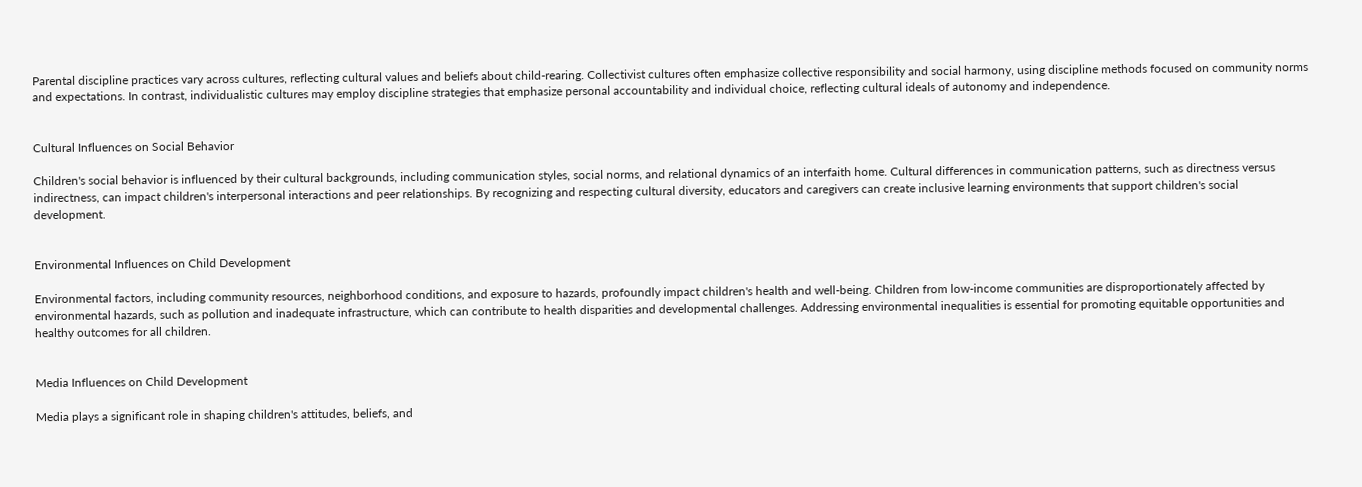Parental discipline practices vary across cultures, reflecting cultural values and beliefs about child-rearing. Collectivist cultures often emphasize collective responsibility and social harmony, using discipline methods focused on community norms and expectations. In contrast, individualistic cultures may employ discipline strategies that emphasize personal accountability and individual choice, reflecting cultural ideals of autonomy and independence.


Cultural Influences on Social Behavior

Children's social behavior is influenced by their cultural backgrounds, including communication styles, social norms, and relational dynamics of an interfaith home. Cultural differences in communication patterns, such as directness versus indirectness, can impact children's interpersonal interactions and peer relationships. By recognizing and respecting cultural diversity, educators and caregivers can create inclusive learning environments that support children's social development.


Environmental Influences on Child Development

Environmental factors, including community resources, neighborhood conditions, and exposure to hazards, profoundly impact children's health and well-being. Children from low-income communities are disproportionately affected by environmental hazards, such as pollution and inadequate infrastructure, which can contribute to health disparities and developmental challenges. Addressing environmental inequalities is essential for promoting equitable opportunities and healthy outcomes for all children.


Media Influences on Child Development

Media plays a significant role in shaping children's attitudes, beliefs, and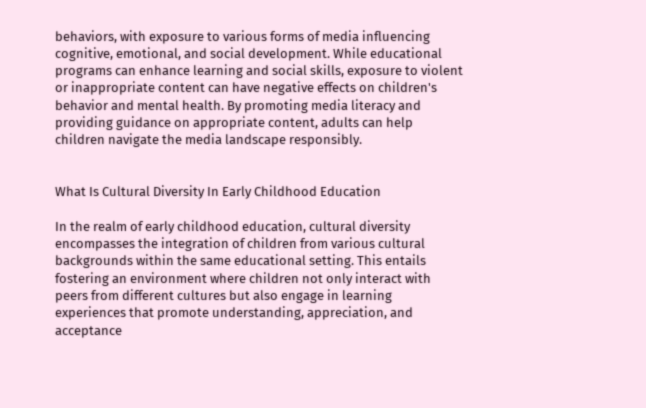behaviors, with exposure to various forms of media influencing cognitive, emotional, and social development. While educational programs can enhance learning and social skills, exposure to violent or inappropriate content can have negative effects on children's behavior and mental health. By promoting media literacy and providing guidance on appropriate content, adults can help children navigate the media landscape responsibly.


What Is Cultural Diversity In Early Childhood Education

In the realm of early childhood education, cultural diversity encompasses the integration of children from various cultural backgrounds within the same educational setting. This entails fostering an environment where children not only interact with peers from different cultures but also engage in learning experiences that promote understanding, appreciation, and acceptance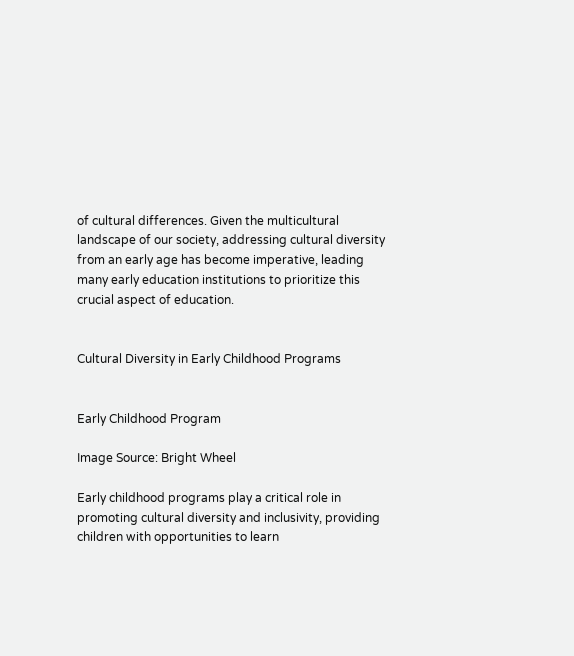of cultural differences. Given the multicultural landscape of our society, addressing cultural diversity from an early age has become imperative, leading many early education institutions to prioritize this crucial aspect of education.


Cultural Diversity in Early Childhood Programs


Early Childhood Program

Image Source: Bright Wheel

Early childhood programs play a critical role in promoting cultural diversity and inclusivity, providing children with opportunities to learn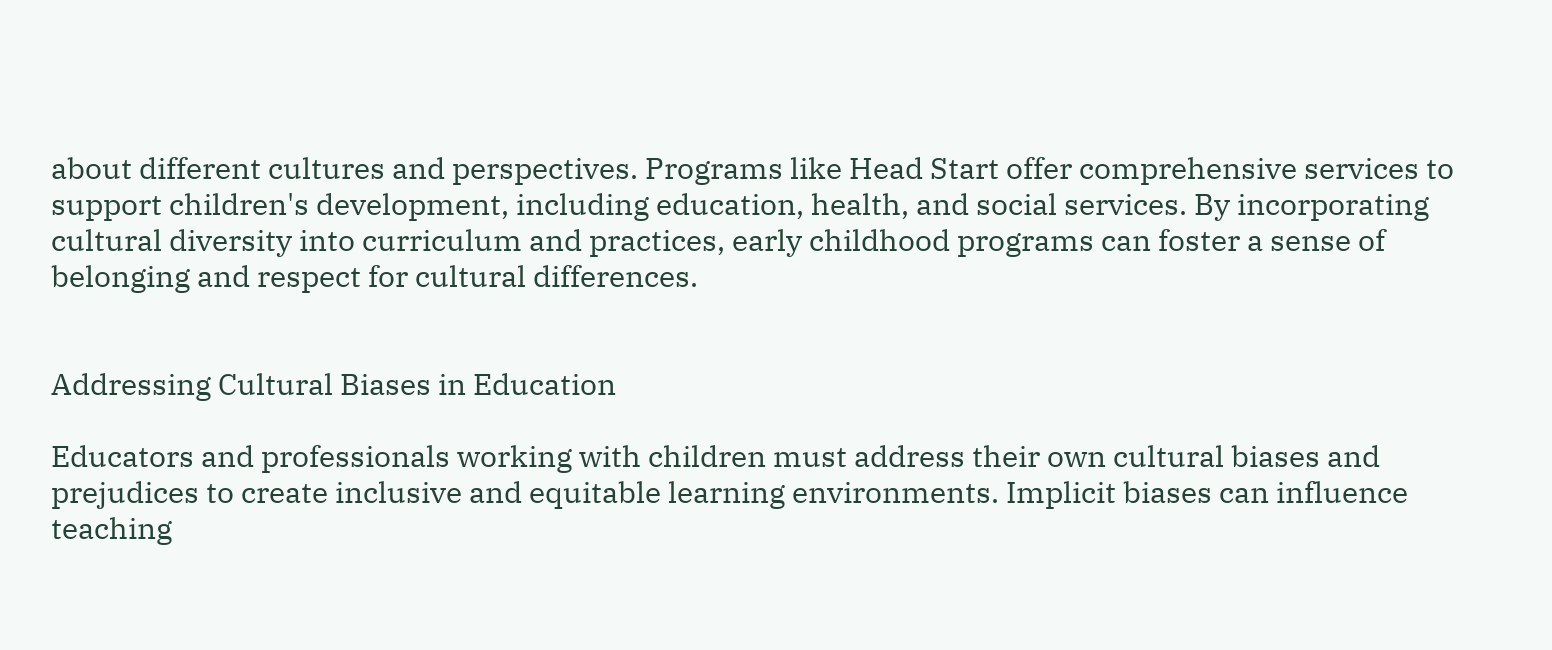about different cultures and perspectives. Programs like Head Start offer comprehensive services to support children's development, including education, health, and social services. By incorporating cultural diversity into curriculum and practices, early childhood programs can foster a sense of belonging and respect for cultural differences.


Addressing Cultural Biases in Education

Educators and professionals working with children must address their own cultural biases and prejudices to create inclusive and equitable learning environments. Implicit biases can influence teaching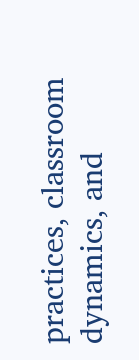practices, classroom dynamics, and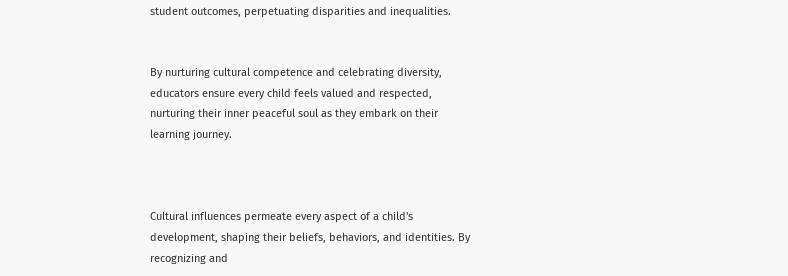student outcomes, perpetuating disparities and inequalities.


By nurturing cultural competence and celebrating diversity, educators ensure every child feels valued and respected, nurturing their inner peaceful soul as they embark on their learning journey.



Cultural influences permeate every aspect of a child's development, shaping their beliefs, behaviors, and identities. By recognizing and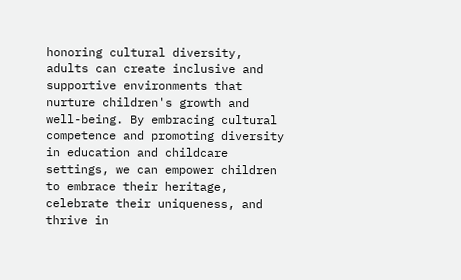honoring cultural diversity, adults can create inclusive and supportive environments that nurture children's growth and well-being. By embracing cultural competence and promoting diversity in education and childcare settings, we can empower children to embrace their heritage, celebrate their uniqueness, and thrive in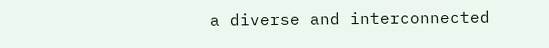a diverse and interconnected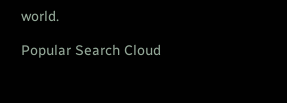world.

Popular Search Cloud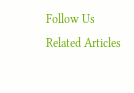Follow Us
Related Articles